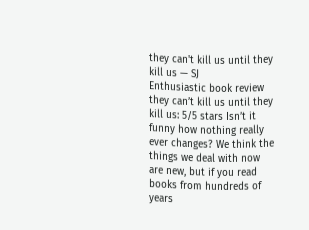they can't kill us until they kill us — SJ
Enthusiastic book review they can’t kill us until they kill us: 5/5 stars Isn’t it funny how nothing really ever changes? We think the things we deal with now are new, but if you read books from hundreds of years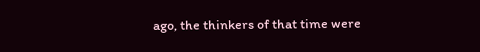ago, the thinkers of that time were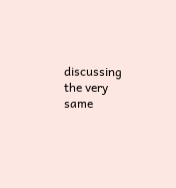discussing the very same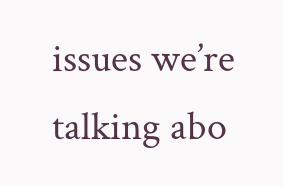issues we’re talking abo